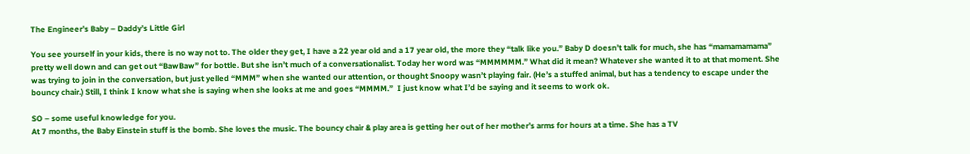The Engineer’s Baby – Daddy’s Little Girl

You see yourself in your kids, there is no way not to. The older they get, I have a 22 year old and a 17 year old, the more they “talk like you.” Baby D doesn’t talk for much, she has “mamamamama” pretty well down and can get out “BawBaw” for bottle. But she isn’t much of a conversationalist. Today her word was “MMMMMM.” What did it mean? Whatever she wanted it to at that moment. She was trying to join in the conversation, but just yelled “MMM” when she wanted our attention, or thought Snoopy wasn’t playing fair. (He’s a stuffed animal, but has a tendency to escape under the bouncy chair.) Still, I think I know what she is saying when she looks at me and goes “MMMM.”  I just know what I’d be saying and it seems to work ok.

SO – some useful knowledge for you.
At 7 months, the Baby Einstein stuff is the bomb. She loves the music. The bouncy chair & play area is getting her out of her mother’s arms for hours at a time. She has a TV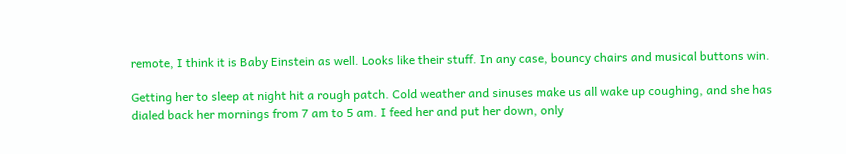remote, I think it is Baby Einstein as well. Looks like their stuff. In any case, bouncy chairs and musical buttons win.

Getting her to sleep at night hit a rough patch. Cold weather and sinuses make us all wake up coughing, and she has dialed back her mornings from 7 am to 5 am. I feed her and put her down, only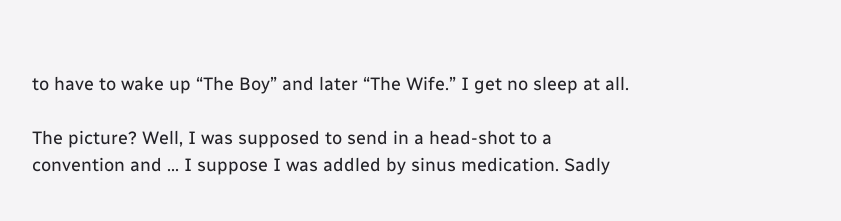to have to wake up “The Boy” and later “The Wife.” I get no sleep at all.

The picture? Well, I was supposed to send in a head-shot to a convention and … I suppose I was addled by sinus medication. Sadly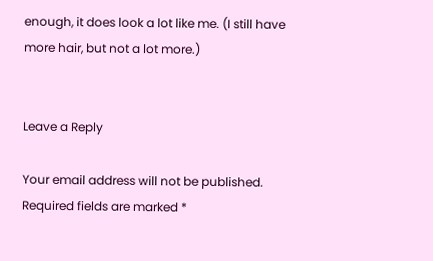enough, it does look a lot like me. (I still have more hair, but not a lot more.)


Leave a Reply

Your email address will not be published. Required fields are marked *